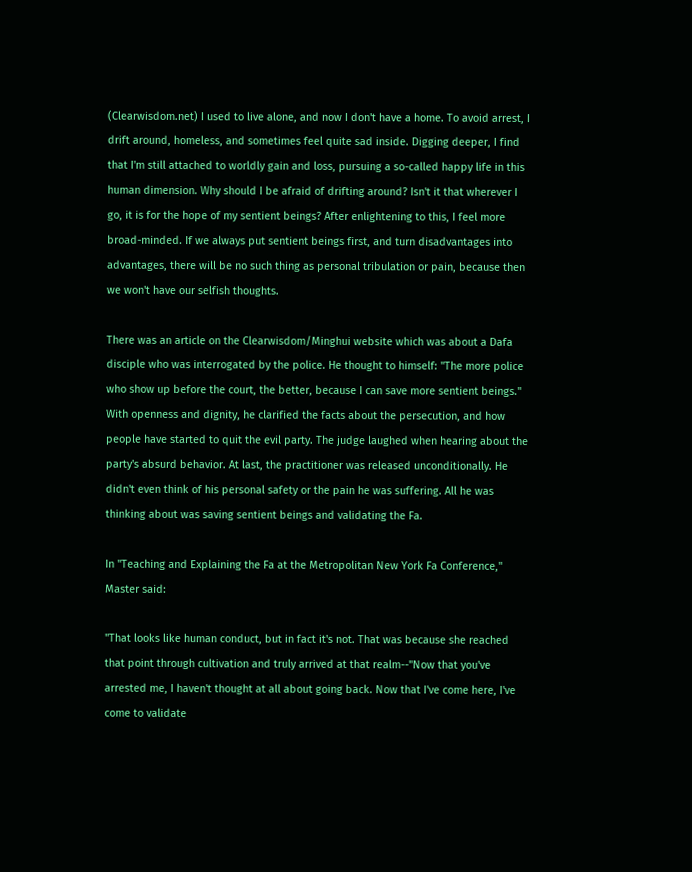(Clearwisdom.net) I used to live alone, and now I don't have a home. To avoid arrest, I drift around, homeless, and sometimes feel quite sad inside. Digging deeper, I find that I'm still attached to worldly gain and loss, pursuing a so-called happy life in this human dimension. Why should I be afraid of drifting around? Isn't it that wherever I go, it is for the hope of my sentient beings? After enlightening to this, I feel more broad-minded. If we always put sentient beings first, and turn disadvantages into advantages, there will be no such thing as personal tribulation or pain, because then we won't have our selfish thoughts.

There was an article on the Clearwisdom/Minghui website which was about a Dafa disciple who was interrogated by the police. He thought to himself: "The more police who show up before the court, the better, because I can save more sentient beings." With openness and dignity, he clarified the facts about the persecution, and how people have started to quit the evil party. The judge laughed when hearing about the party's absurd behavior. At last, the practitioner was released unconditionally. He didn't even think of his personal safety or the pain he was suffering. All he was thinking about was saving sentient beings and validating the Fa.

In "Teaching and Explaining the Fa at the Metropolitan New York Fa Conference," Master said:

"That looks like human conduct, but in fact it's not. That was because she reached that point through cultivation and truly arrived at that realm--"Now that you've arrested me, I haven't thought at all about going back. Now that I've come here, I've come to validate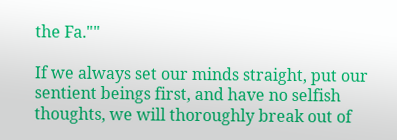the Fa.""

If we always set our minds straight, put our sentient beings first, and have no selfish thoughts, we will thoroughly break out of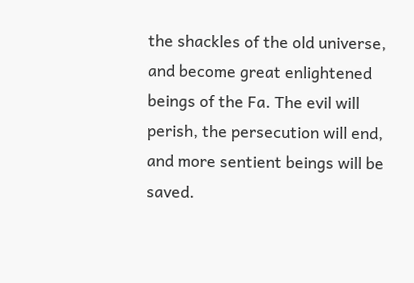the shackles of the old universe, and become great enlightened beings of the Fa. The evil will perish, the persecution will end, and more sentient beings will be saved.